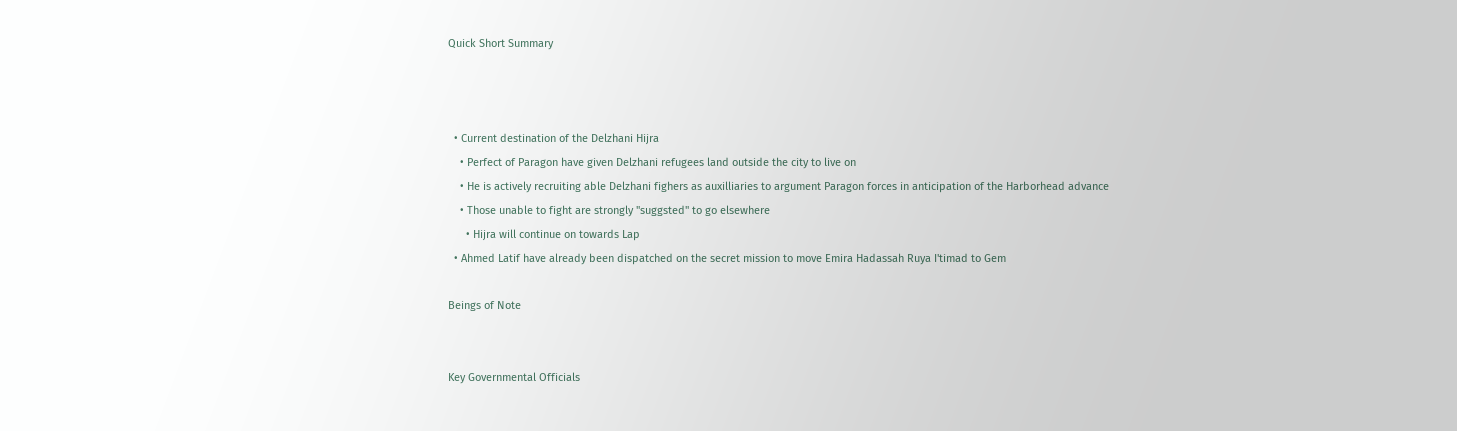Quick Short Summary



  • Current destination of the Delzhani Hijra
    • Perfect of Paragon have given Delzhani refugees land outside the city to live on
    • He is actively recruiting able Delzhani fighers as auxilliaries to argument Paragon forces in anticipation of the Harborhead advance
    • Those unable to fight are strongly "suggsted" to go elsewhere
      • Hijra will continue on towards Lap
  • Ahmed Latif have already been dispatched on the secret mission to move Emira Hadassah Ruya I'timad to Gem

Beings of Note


Key Governmental Officials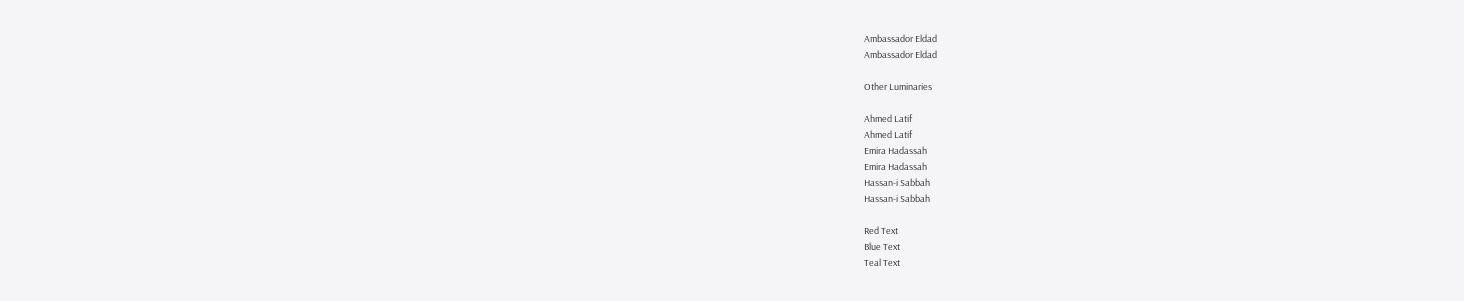Ambassador Eldad
Ambassador Eldad

Other Luminaries

Ahmed Latif
Ahmed Latif
Emira Hadassah
Emira Hadassah
Hassan-i Sabbah
Hassan-i Sabbah

Red Text
Blue Text
Teal Text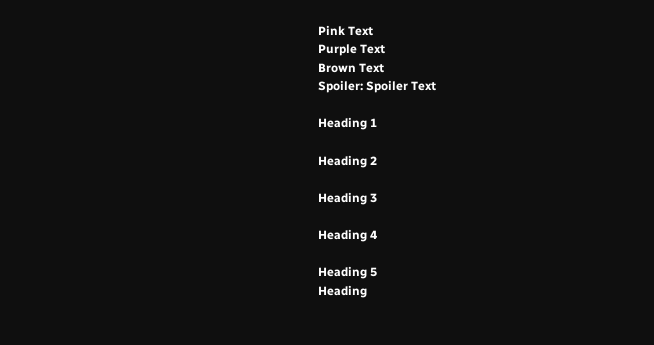Pink Text
Purple Text
Brown Text
Spoiler: Spoiler Text

Heading 1

Heading 2

Heading 3

Heading 4

Heading 5
Heading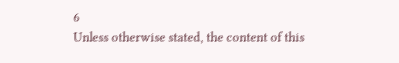6
Unless otherwise stated, the content of this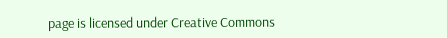page is licensed under Creative Commons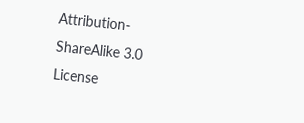Attribution-ShareAlike 3.0 License